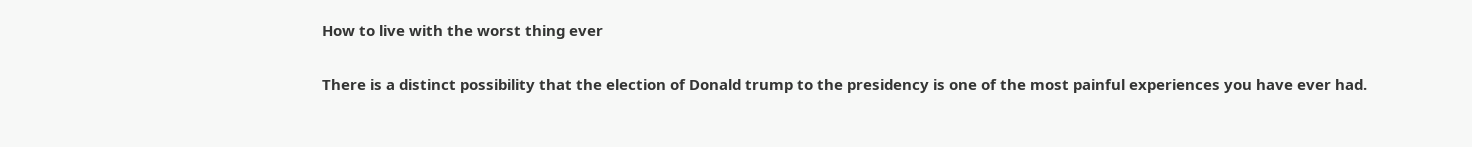How to live with the worst thing ever

There is a distinct possibility that the election of Donald trump to the presidency is one of the most painful experiences you have ever had.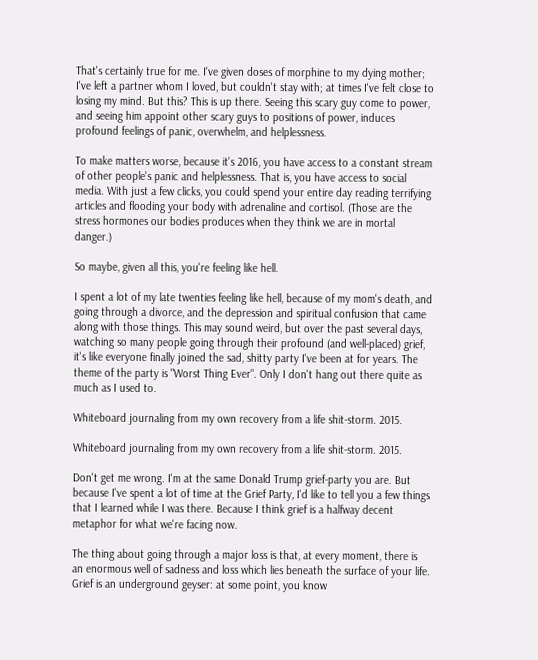That's certainly true for me. I've given doses of morphine to my dying mother; I've left a partner whom I loved, but couldn't stay with; at times I've felt close to losing my mind. But this? This is up there. Seeing this scary guy come to power, and seeing him appoint other scary guys to positions of power, induces profound feelings of panic, overwhelm, and helplessness.

To make matters worse, because it's 2016, you have access to a constant stream of other people's panic and helplessness. That is, you have access to social media. With just a few clicks, you could spend your entire day reading terrifying articles and flooding your body with adrenaline and cortisol. (Those are the stress hormones our bodies produces when they think we are in mortal danger.)

So maybe, given all this, you're feeling like hell.

I spent a lot of my late twenties feeling like hell, because of my mom's death, and going through a divorce, and the depression and spiritual confusion that came along with those things. This may sound weird, but over the past several days, watching so many people going through their profound (and well-placed) grief, it's like everyone finally joined the sad, shitty party I've been at for years. The theme of the party is "Worst Thing Ever". Only I don't hang out there quite as much as I used to.

Whiteboard journaling from my own recovery from a life shit-storm. 2015.

Whiteboard journaling from my own recovery from a life shit-storm. 2015.

Don't get me wrong. I'm at the same Donald Trump grief-party you are. But because I've spent a lot of time at the Grief Party, I'd like to tell you a few things that I learned while I was there. Because I think grief is a halfway decent metaphor for what we're facing now.

The thing about going through a major loss is that, at every moment, there is an enormous well of sadness and loss which lies beneath the surface of your life. Grief is an underground geyser: at some point, you know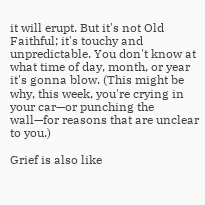it will erupt. But it's not Old Faithful; it's touchy and unpredictable. You don't know at what time of day, month, or year it's gonna blow. (This might be why, this week, you're crying in your car—or punching the wall—for reasons that are unclear to you.)

Grief is also like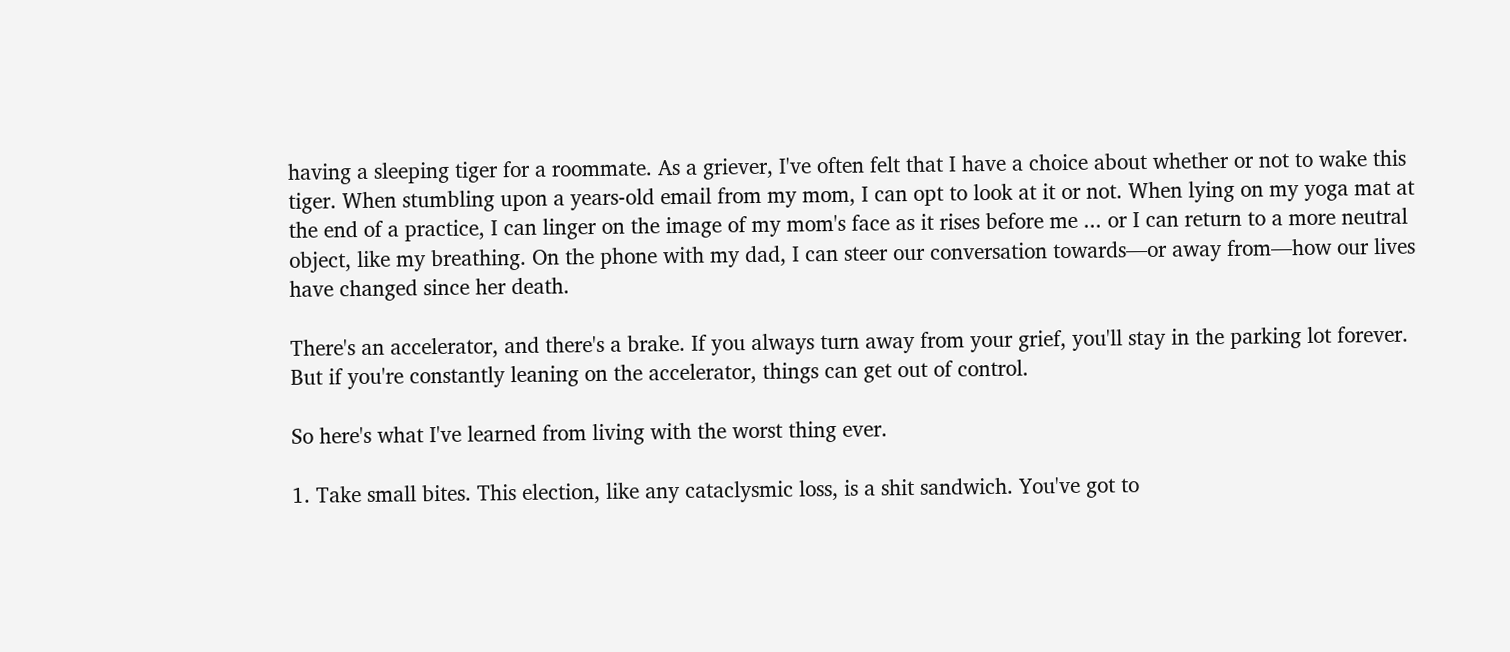having a sleeping tiger for a roommate. As a griever, I've often felt that I have a choice about whether or not to wake this tiger. When stumbling upon a years-old email from my mom, I can opt to look at it or not. When lying on my yoga mat at the end of a practice, I can linger on the image of my mom's face as it rises before me ... or I can return to a more neutral object, like my breathing. On the phone with my dad, I can steer our conversation towards—or away from—how our lives have changed since her death.

There's an accelerator, and there's a brake. If you always turn away from your grief, you'll stay in the parking lot forever. But if you're constantly leaning on the accelerator, things can get out of control.

So here's what I've learned from living with the worst thing ever.

1. Take small bites. This election, like any cataclysmic loss, is a shit sandwich. You've got to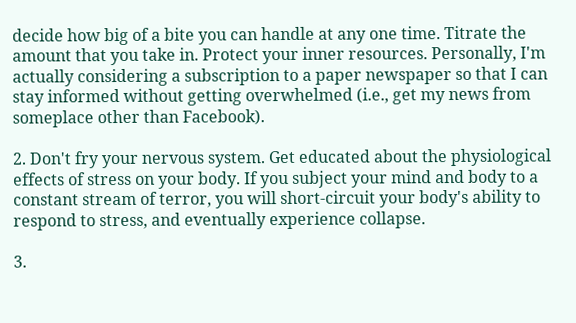decide how big of a bite you can handle at any one time. Titrate the amount that you take in. Protect your inner resources. Personally, I'm actually considering a subscription to a paper newspaper so that I can stay informed without getting overwhelmed (i.e., get my news from someplace other than Facebook).

2. Don't fry your nervous system. Get educated about the physiological effects of stress on your body. If you subject your mind and body to a constant stream of terror, you will short-circuit your body's ability to respond to stress, and eventually experience collapse.

3.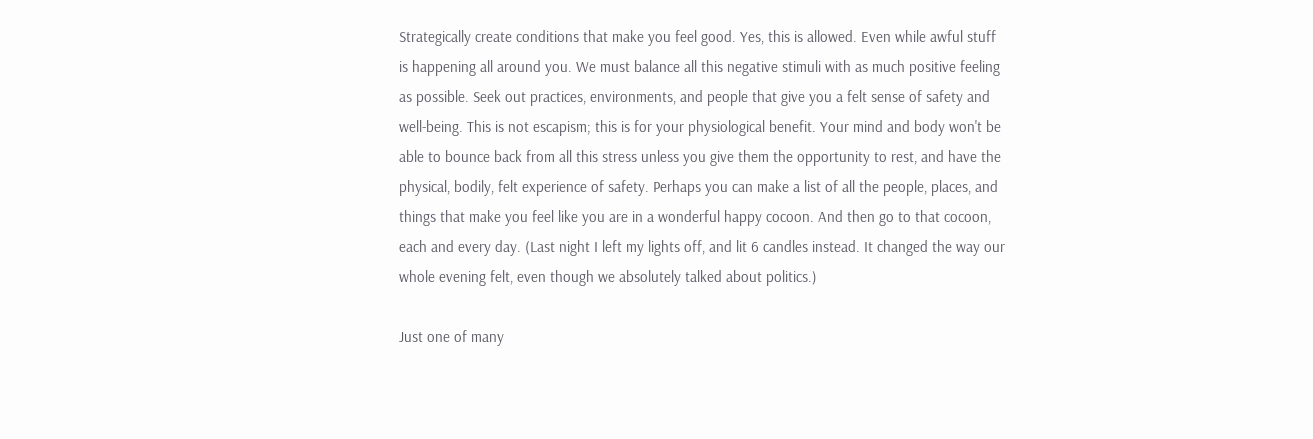Strategically create conditions that make you feel good. Yes, this is allowed. Even while awful stuff is happening all around you. We must balance all this negative stimuli with as much positive feeling as possible. Seek out practices, environments, and people that give you a felt sense of safety and well-being. This is not escapism; this is for your physiological benefit. Your mind and body won't be able to bounce back from all this stress unless you give them the opportunity to rest, and have the physical, bodily, felt experience of safety. Perhaps you can make a list of all the people, places, and things that make you feel like you are in a wonderful happy cocoon. And then go to that cocoon, each and every day. (Last night I left my lights off, and lit 6 candles instead. It changed the way our whole evening felt, even though we absolutely talked about politics.)

Just one of many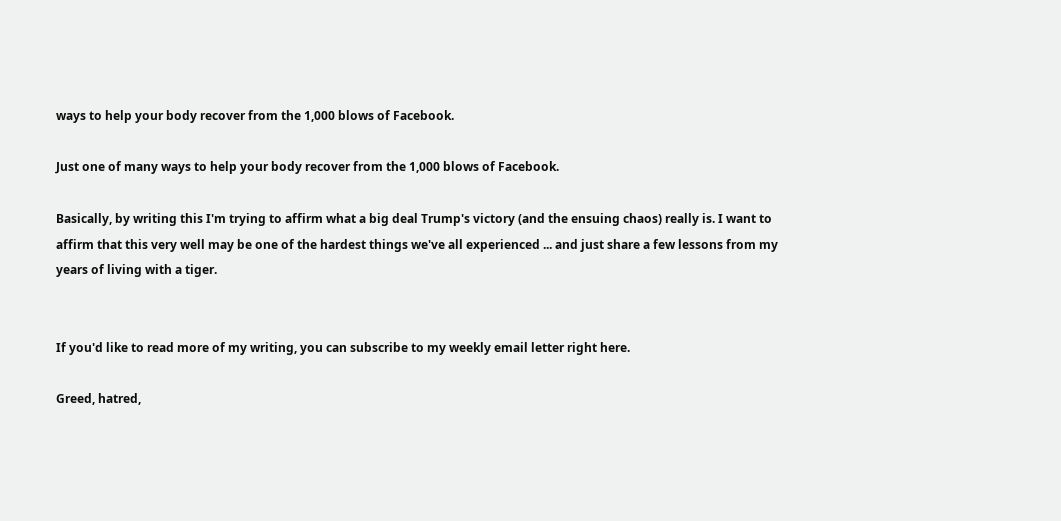ways to help your body recover from the 1,000 blows of Facebook.

Just one of many ways to help your body recover from the 1,000 blows of Facebook.

Basically, by writing this I'm trying to affirm what a big deal Trump's victory (and the ensuing chaos) really is. I want to affirm that this very well may be one of the hardest things we've all experienced ... and just share a few lessons from my years of living with a tiger.


If you'd like to read more of my writing, you can subscribe to my weekly email letter right here.

Greed, hatred,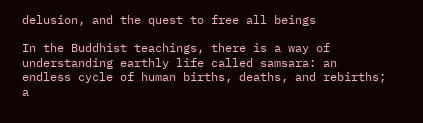delusion, and the quest to free all beings

In the Buddhist teachings, there is a way of understanding earthly life called samsara: an endless cycle of human births, deaths, and rebirths; a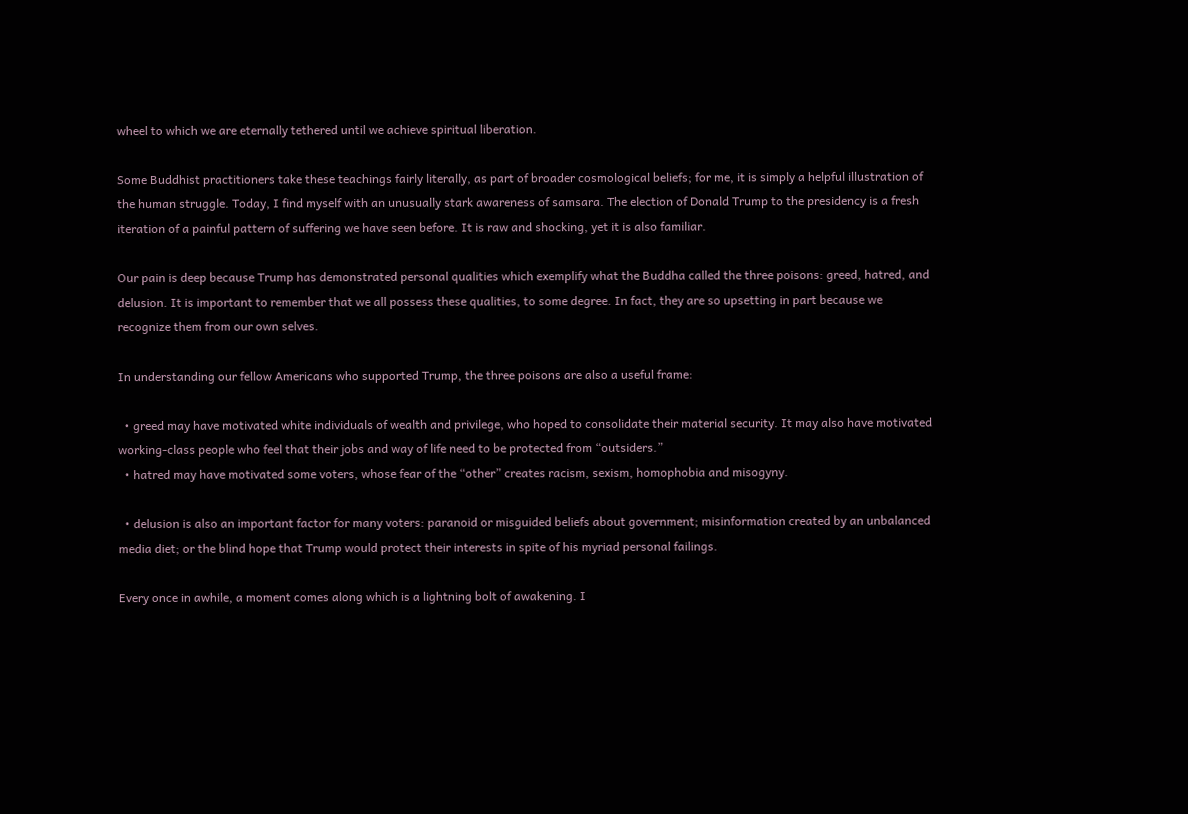wheel to which we are eternally tethered until we achieve spiritual liberation.

Some Buddhist practitioners take these teachings fairly literally, as part of broader cosmological beliefs; for me, it is simply a helpful illustration of the human struggle. Today, I find myself with an unusually stark awareness of samsara. The election of Donald Trump to the presidency is a fresh iteration of a painful pattern of suffering we have seen before. It is raw and shocking, yet it is also familiar.

Our pain is deep because Trump has demonstrated personal qualities which exemplify what the Buddha called the three poisons: greed, hatred, and delusion. It is important to remember that we all possess these qualities, to some degree. In fact, they are so upsetting in part because we recognize them from our own selves.

In understanding our fellow Americans who supported Trump, the three poisons are also a useful frame:

  • greed may have motivated white individuals of wealth and privilege, who hoped to consolidate their material security. It may also have motivated working-class people who feel that their jobs and way of life need to be protected from “outsiders.”
  • hatred may have motivated some voters, whose fear of the “other” creates racism, sexism, homophobia and misogyny.

  • delusion is also an important factor for many voters: paranoid or misguided beliefs about government; misinformation created by an unbalanced media diet; or the blind hope that Trump would protect their interests in spite of his myriad personal failings.

Every once in awhile, a moment comes along which is a lightning bolt of awakening. I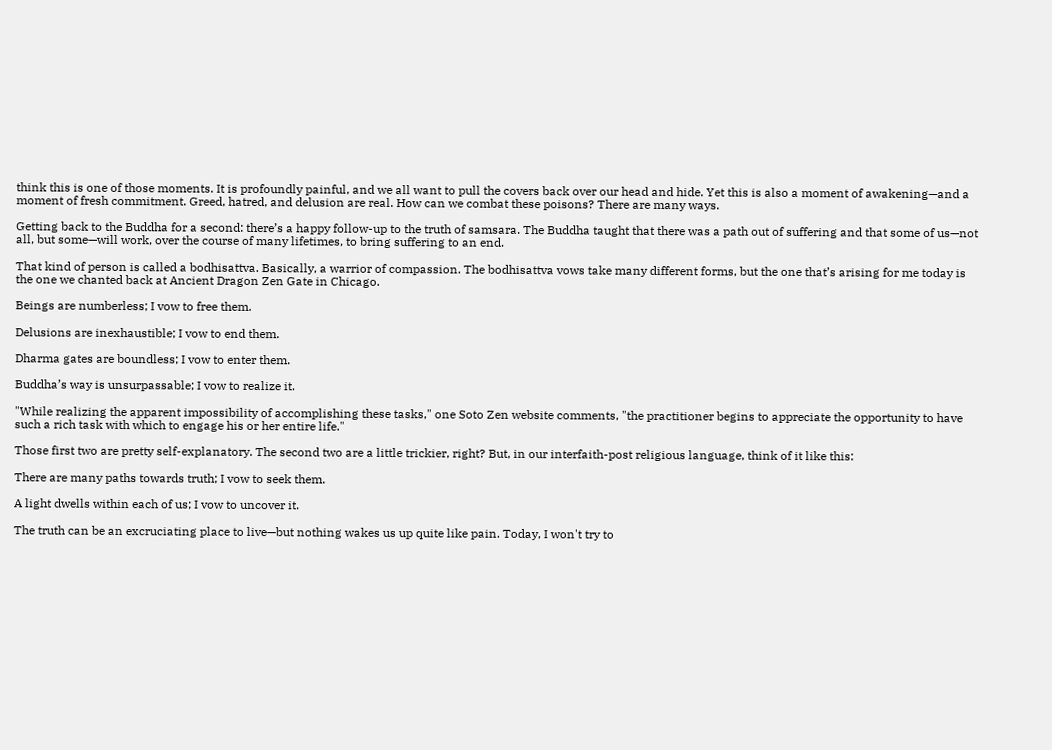think this is one of those moments. It is profoundly painful, and we all want to pull the covers back over our head and hide. Yet this is also a moment of awakening—and a moment of fresh commitment. Greed, hatred, and delusion are real. How can we combat these poisons? There are many ways.

Getting back to the Buddha for a second: there’s a happy follow-up to the truth of samsara. The Buddha taught that there was a path out of suffering and that some of us—not all, but some—will work, over the course of many lifetimes, to bring suffering to an end.

That kind of person is called a bodhisattva. Basically, a warrior of compassion. The bodhisattva vows take many different forms, but the one that’s arising for me today is the one we chanted back at Ancient Dragon Zen Gate in Chicago.

Beings are numberless; I vow to free them.

Delusions are inexhaustible; I vow to end them.

Dharma gates are boundless; I vow to enter them.

Buddha’s way is unsurpassable; I vow to realize it.

"While realizing the apparent impossibility of accomplishing these tasks," one Soto Zen website comments, "the practitioner begins to appreciate the opportunity to have such a rich task with which to engage his or her entire life."

Those first two are pretty self-explanatory. The second two are a little trickier, right? But, in our interfaith-post religious language, think of it like this:

There are many paths towards truth; I vow to seek them.

A light dwells within each of us; I vow to uncover it.

The truth can be an excruciating place to live—but nothing wakes us up quite like pain. Today, I won't try to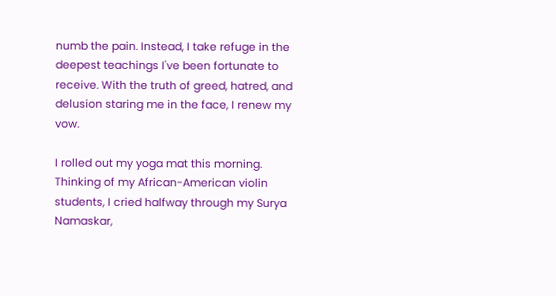numb the pain. Instead, I take refuge in the deepest teachings I've been fortunate to receive. With the truth of greed, hatred, and delusion staring me in the face, I renew my vow.

I rolled out my yoga mat this morning. Thinking of my African-American violin students, I cried halfway through my Surya Namaskar,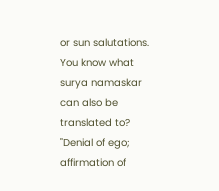or sun salutations. You know what surya namaskar can also be translated to? "Denial of ego; affirmation of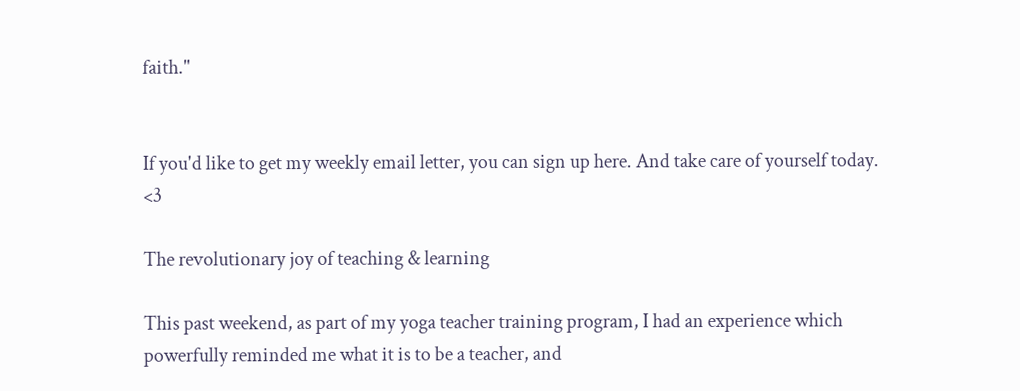faith."


If you'd like to get my weekly email letter, you can sign up here. And take care of yourself today. <3

The revolutionary joy of teaching & learning

This past weekend, as part of my yoga teacher training program, I had an experience which powerfully reminded me what it is to be a teacher, and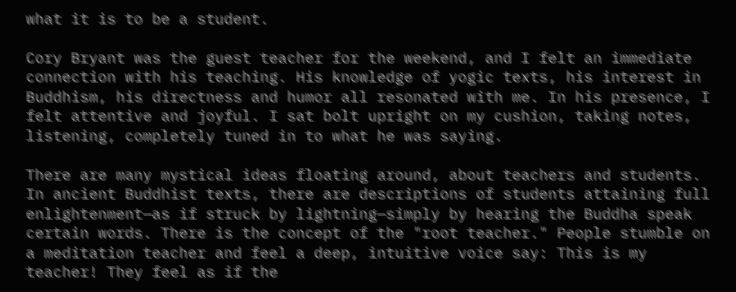what it is to be a student.

Cory Bryant was the guest teacher for the weekend, and I felt an immediate connection with his teaching. His knowledge of yogic texts, his interest in Buddhism, his directness and humor all resonated with me. In his presence, I felt attentive and joyful. I sat bolt upright on my cushion, taking notes, listening, completely tuned in to what he was saying.

There are many mystical ideas floating around, about teachers and students. In ancient Buddhist texts, there are descriptions of students attaining full enlightenment—as if struck by lightning—simply by hearing the Buddha speak certain words. There is the concept of the "root teacher." People stumble on a meditation teacher and feel a deep, intuitive voice say: This is my teacher! They feel as if the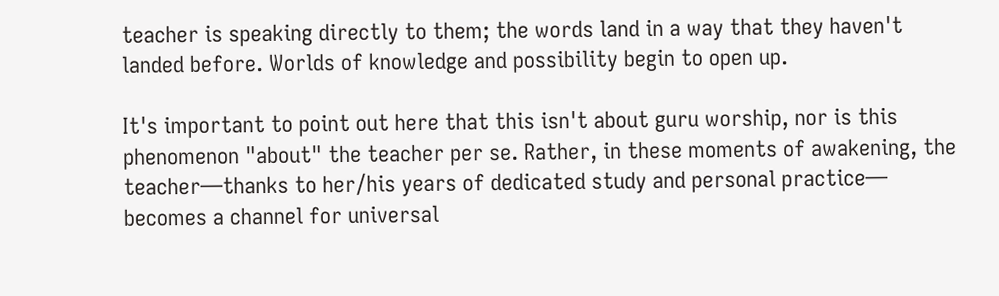teacher is speaking directly to them; the words land in a way that they haven't landed before. Worlds of knowledge and possibility begin to open up.

It's important to point out here that this isn't about guru worship, nor is this phenomenon "about" the teacher per se. Rather, in these moments of awakening, the teacher—thanks to her/his years of dedicated study and personal practice— becomes a channel for universal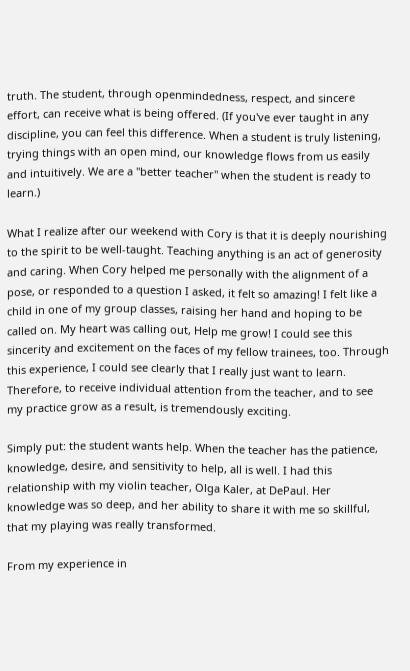truth. The student, through openmindedness, respect, and sincere effort, can receive what is being offered. (If you've ever taught in any discipline, you can feel this difference. When a student is truly listening, trying things with an open mind, our knowledge flows from us easily and intuitively. We are a "better teacher" when the student is ready to learn.)

What I realize after our weekend with Cory is that it is deeply nourishing to the spirit to be well-taught. Teaching anything is an act of generosity and caring. When Cory helped me personally with the alignment of a pose, or responded to a question I asked, it felt so amazing! I felt like a child in one of my group classes, raising her hand and hoping to be called on. My heart was calling out, Help me grow! I could see this sincerity and excitement on the faces of my fellow trainees, too. Through this experience, I could see clearly that I really just want to learn. Therefore, to receive individual attention from the teacher, and to see my practice grow as a result, is tremendously exciting.

Simply put: the student wants help. When the teacher has the patience, knowledge, desire, and sensitivity to help, all is well. I had this relationship with my violin teacher, Olga Kaler, at DePaul. Her knowledge was so deep, and her ability to share it with me so skillful, that my playing was really transformed.

From my experience in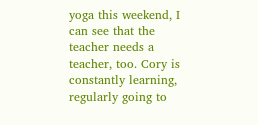yoga this weekend, I can see that the teacher needs a teacher, too. Cory is constantly learning, regularly going to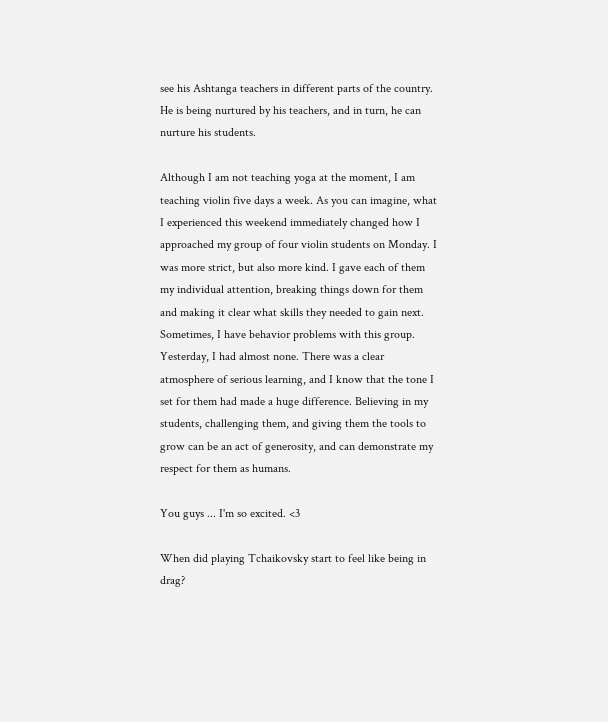see his Ashtanga teachers in different parts of the country. He is being nurtured by his teachers, and in turn, he can nurture his students.

Although I am not teaching yoga at the moment, I am teaching violin five days a week. As you can imagine, what I experienced this weekend immediately changed how I approached my group of four violin students on Monday. I was more strict, but also more kind. I gave each of them my individual attention, breaking things down for them and making it clear what skills they needed to gain next. Sometimes, I have behavior problems with this group. Yesterday, I had almost none. There was a clear atmosphere of serious learning, and I know that the tone I set for them had made a huge difference. Believing in my students, challenging them, and giving them the tools to grow can be an act of generosity, and can demonstrate my respect for them as humans.

You guys ... I'm so excited. <3

When did playing Tchaikovsky start to feel like being in drag?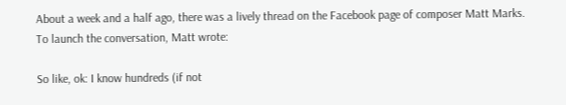About a week and a half ago, there was a lively thread on the Facebook page of composer Matt Marks. To launch the conversation, Matt wrote:

So like, ok: I know hundreds (if not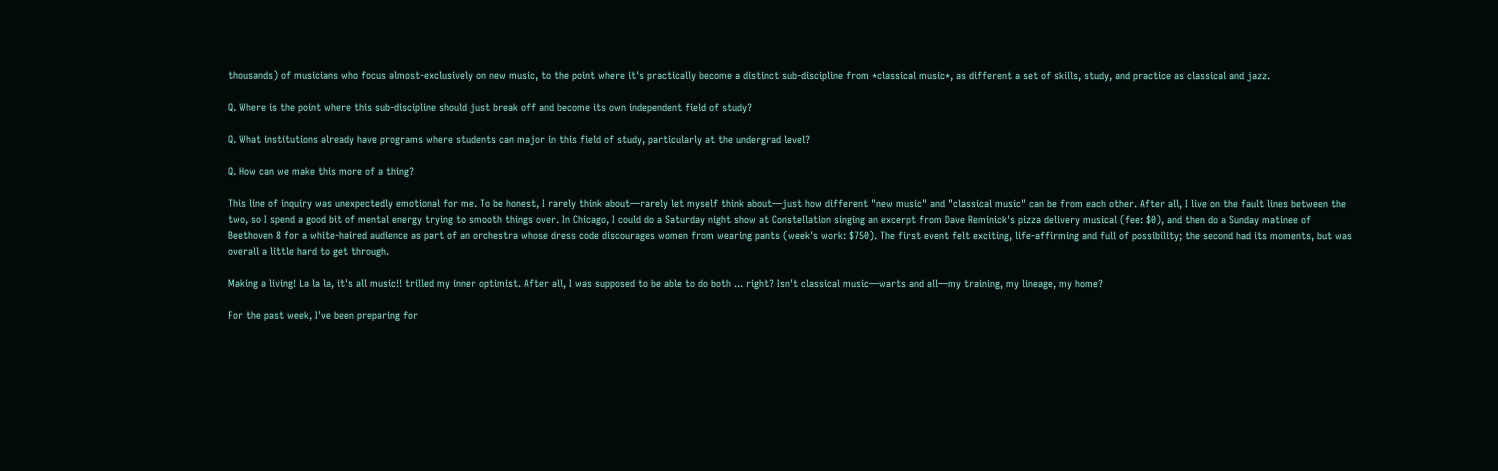thousands) of musicians who focus almost-exclusively on new music, to the point where it's practically become a distinct sub-discipline from *classical music*, as different a set of skills, study, and practice as classical and jazz.

Q. Where is the point where this sub-discipline should just break off and become its own independent field of study?

Q. What institutions already have programs where students can major in this field of study, particularly at the undergrad level?

Q. How can we make this more of a thing?

This line of inquiry was unexpectedly emotional for me. To be honest, I rarely think about—rarely let myself think about—just how different "new music" and "classical music" can be from each other. After all, I live on the fault lines between the two, so I spend a good bit of mental energy trying to smooth things over. In Chicago, I could do a Saturday night show at Constellation singing an excerpt from Dave Reminick's pizza delivery musical (fee: $0), and then do a Sunday matinee of Beethoven 8 for a white-haired audience as part of an orchestra whose dress code discourages women from wearing pants (week's work: $750). The first event felt exciting, life-affirming and full of possibility; the second had its moments, but was overall a little hard to get through.

Making a living! La la la, it's all music!! trilled my inner optimist. After all, I was supposed to be able to do both ... right? Isn't classical music—warts and all—my training, my lineage, my home?

For the past week, I've been preparing for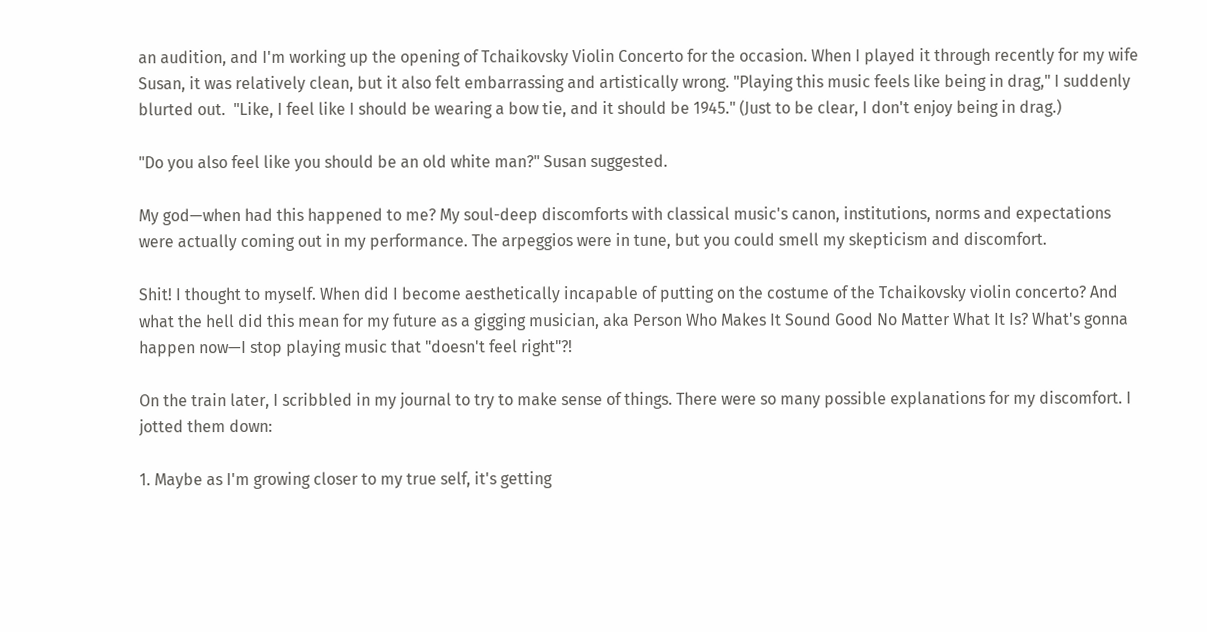an audition, and I'm working up the opening of Tchaikovsky Violin Concerto for the occasion. When I played it through recently for my wife Susan, it was relatively clean, but it also felt embarrassing and artistically wrong. "Playing this music feels like being in drag," I suddenly blurted out.  "Like, I feel like I should be wearing a bow tie, and it should be 1945." (Just to be clear, I don't enjoy being in drag.)

"Do you also feel like you should be an old white man?" Susan suggested.

My god—when had this happened to me? My soul-deep discomforts with classical music's canon, institutions, norms and expectations were actually coming out in my performance. The arpeggios were in tune, but you could smell my skepticism and discomfort.

Shit! I thought to myself. When did I become aesthetically incapable of putting on the costume of the Tchaikovsky violin concerto? And what the hell did this mean for my future as a gigging musician, aka Person Who Makes It Sound Good No Matter What It Is? What's gonna happen now—I stop playing music that "doesn't feel right"?!

On the train later, I scribbled in my journal to try to make sense of things. There were so many possible explanations for my discomfort. I jotted them down:

1. Maybe as I'm growing closer to my true self, it's getting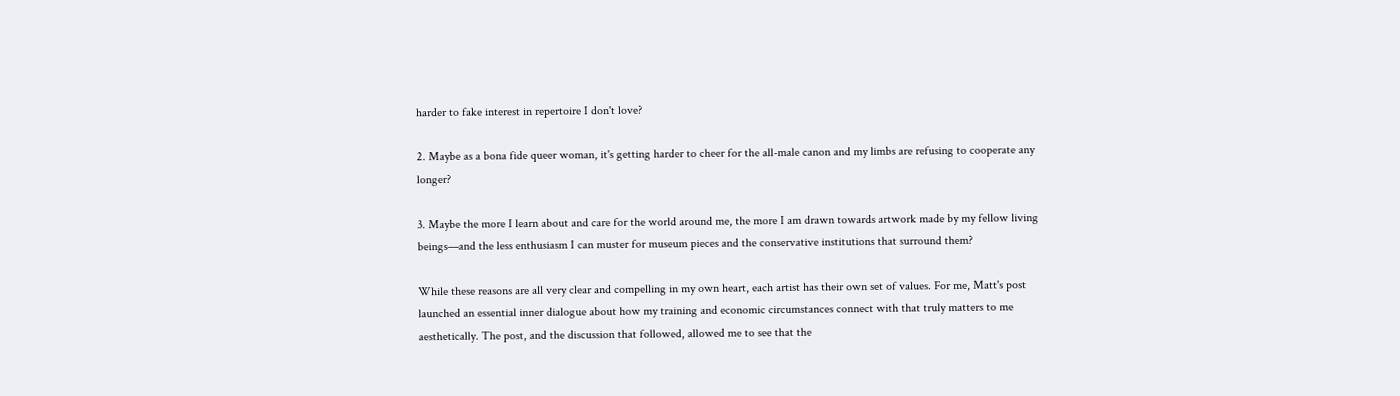harder to fake interest in repertoire I don't love?

2. Maybe as a bona fide queer woman, it's getting harder to cheer for the all-male canon and my limbs are refusing to cooperate any longer?

3. Maybe the more I learn about and care for the world around me, the more I am drawn towards artwork made by my fellow living beings—and the less enthusiasm I can muster for museum pieces and the conservative institutions that surround them?

While these reasons are all very clear and compelling in my own heart, each artist has their own set of values. For me, Matt's post launched an essential inner dialogue about how my training and economic circumstances connect with that truly matters to me aesthetically. The post, and the discussion that followed, allowed me to see that the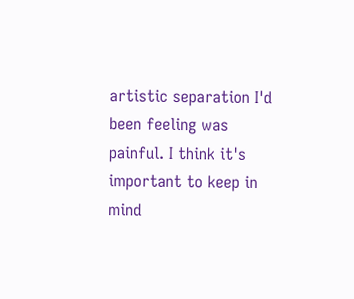artistic separation I'd been feeling was painful. I think it's important to keep in mind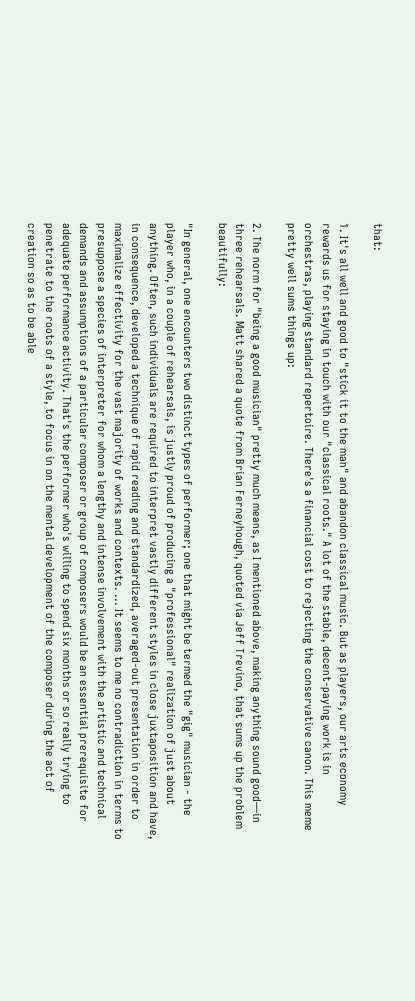that:

1. It's all well and good to "stick it to the man" and abandon classical music. But as players, our arts economy rewards us for staying in touch with our "classical roots." A lot of the stable, decent-paying work is in orchestras, playing standard repertoire. There's a financial cost to rejecting the conservative canon. This meme pretty well sums things up:

2. The norm for "being a good musician" pretty much means, as I mentioned above, making anything sound good—in three rehearsals. Matt shared a quote from Brian Ferneyhough, quoted via Jeff Trevino, that sums up the problem beautifully:

"In general, one encounters two distinct types of performer; one that might be termed the "gig" musician - the player who, in a couple of rehearsals, is justly proud of producing a "professional" realization of just about anything. Often, such individuals are required to interpret vastly different styles in close juxtaposition and have, in consequence, developed a technique of rapid reading and standardized, averaged-out presentation in order to maximalize effectivity for the vast majority of works and contexts. ... It seems to me no contradiction in terms to presuppose a species of interpreter for whom a lengthy and intense involvement with the artistic and technical demands and assumptions of a particular composer or group of composers would be an essential prerequisite for adequate performance activity. That's the performer who's willing to spend six months or so really trying to penetrate to the roots of a style, to focus in on the mental development of the composer during the act of creation so as to be able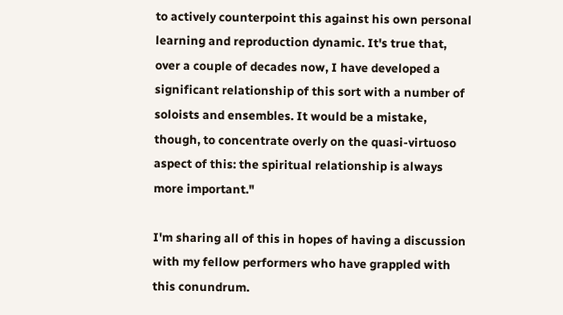to actively counterpoint this against his own personal learning and reproduction dynamic. It's true that, over a couple of decades now, I have developed a significant relationship of this sort with a number of soloists and ensembles. It would be a mistake, though, to concentrate overly on the quasi-virtuoso aspect of this: the spiritual relationship is always more important."

I'm sharing all of this in hopes of having a discussion with my fellow performers who have grappled with this conundrum.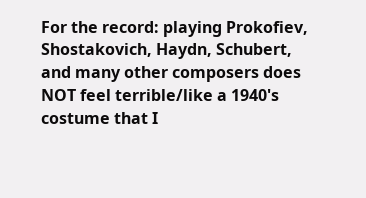For the record: playing Prokofiev, Shostakovich, Haydn, Schubert, and many other composers does NOT feel terrible/like a 1940's costume that I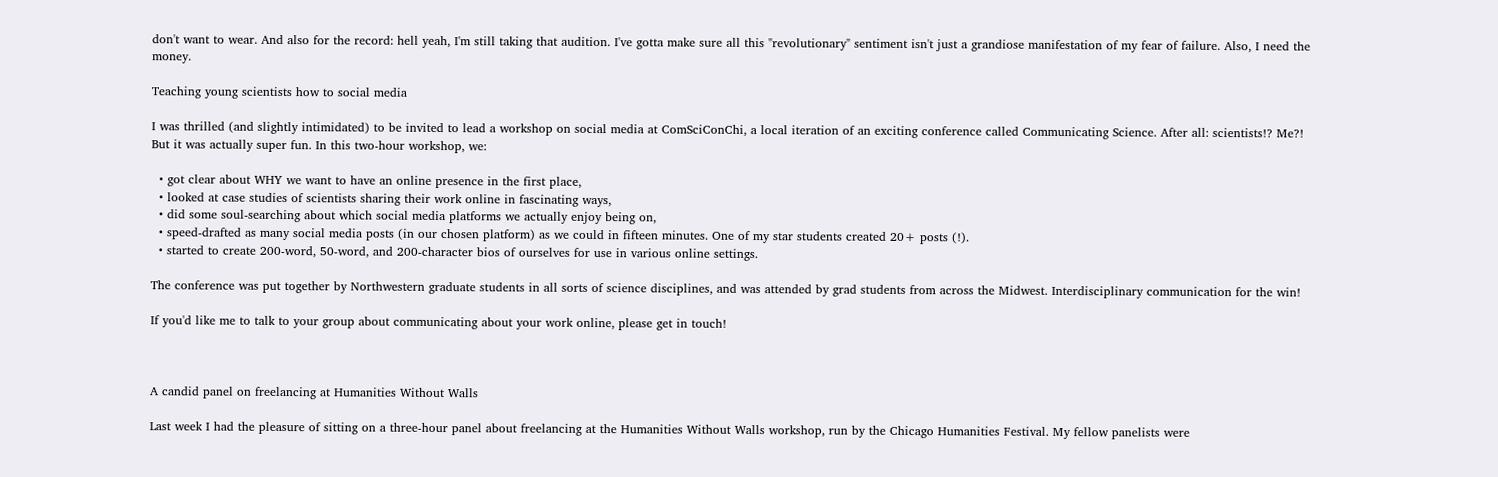don't want to wear. And also for the record: hell yeah, I'm still taking that audition. I've gotta make sure all this "revolutionary" sentiment isn't just a grandiose manifestation of my fear of failure. Also, I need the money.

Teaching young scientists how to social media

I was thrilled (and slightly intimidated) to be invited to lead a workshop on social media at ComSciConChi, a local iteration of an exciting conference called Communicating Science. After all: scientists!? Me?! But it was actually super fun. In this two-hour workshop, we:

  • got clear about WHY we want to have an online presence in the first place,
  • looked at case studies of scientists sharing their work online in fascinating ways,
  • did some soul-searching about which social media platforms we actually enjoy being on,
  • speed-drafted as many social media posts (in our chosen platform) as we could in fifteen minutes. One of my star students created 20+ posts (!).
  • started to create 200-word, 50-word, and 200-character bios of ourselves for use in various online settings.

The conference was put together by Northwestern graduate students in all sorts of science disciplines, and was attended by grad students from across the Midwest. Interdisciplinary communication for the win!

If you'd like me to talk to your group about communicating about your work online, please get in touch!



A candid panel on freelancing at Humanities Without Walls

Last week I had the pleasure of sitting on a three-hour panel about freelancing at the Humanities Without Walls workshop, run by the Chicago Humanities Festival. My fellow panelists were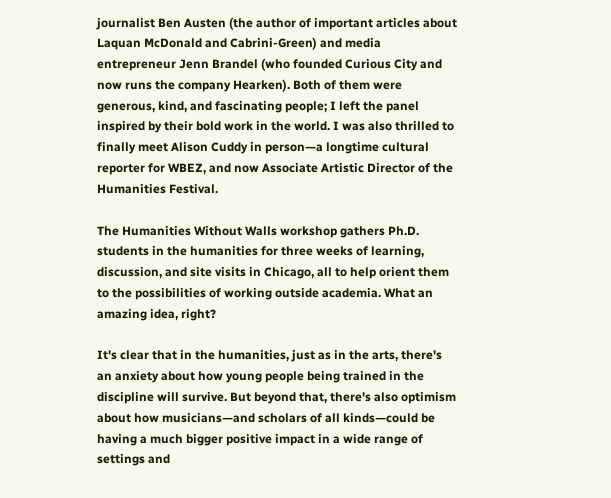journalist Ben Austen (the author of important articles about Laquan McDonald and Cabrini-Green) and media entrepreneur Jenn Brandel (who founded Curious City and now runs the company Hearken). Both of them were generous, kind, and fascinating people; I left the panel inspired by their bold work in the world. I was also thrilled to finally meet Alison Cuddy in person—a longtime cultural reporter for WBEZ, and now Associate Artistic Director of the Humanities Festival.

The Humanities Without Walls workshop gathers Ph.D. students in the humanities for three weeks of learning, discussion, and site visits in Chicago, all to help orient them to the possibilities of working outside academia. What an amazing idea, right?

It's clear that in the humanities, just as in the arts, there's an anxiety about how young people being trained in the discipline will survive. But beyond that, there's also optimism about how musicians—and scholars of all kinds—could be having a much bigger positive impact in a wide range of settings and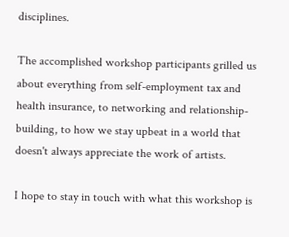disciplines.

The accomplished workshop participants grilled us about everything from self-employment tax and health insurance, to networking and relationship-building, to how we stay upbeat in a world that doesn't always appreciate the work of artists.

I hope to stay in touch with what this workshop is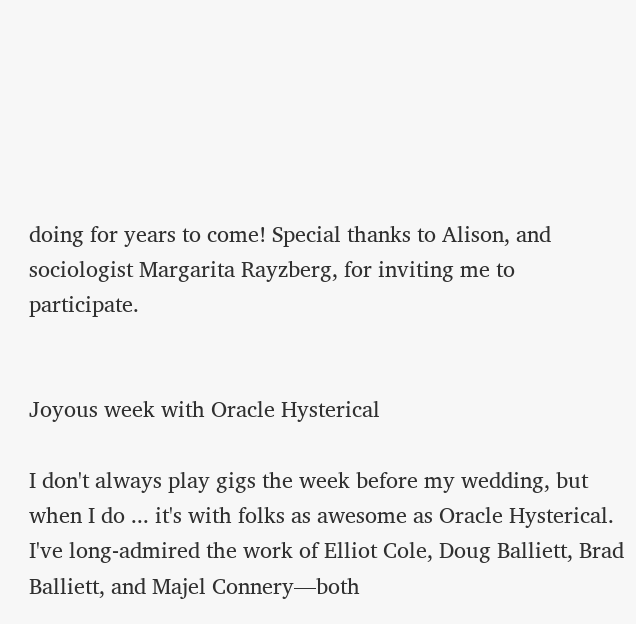doing for years to come! Special thanks to Alison, and sociologist Margarita Rayzberg, for inviting me to participate.


Joyous week with Oracle Hysterical

I don't always play gigs the week before my wedding, but when I do ... it's with folks as awesome as Oracle Hysterical. I've long-admired the work of Elliot Cole, Doug Balliett, Brad Balliett, and Majel Connery—both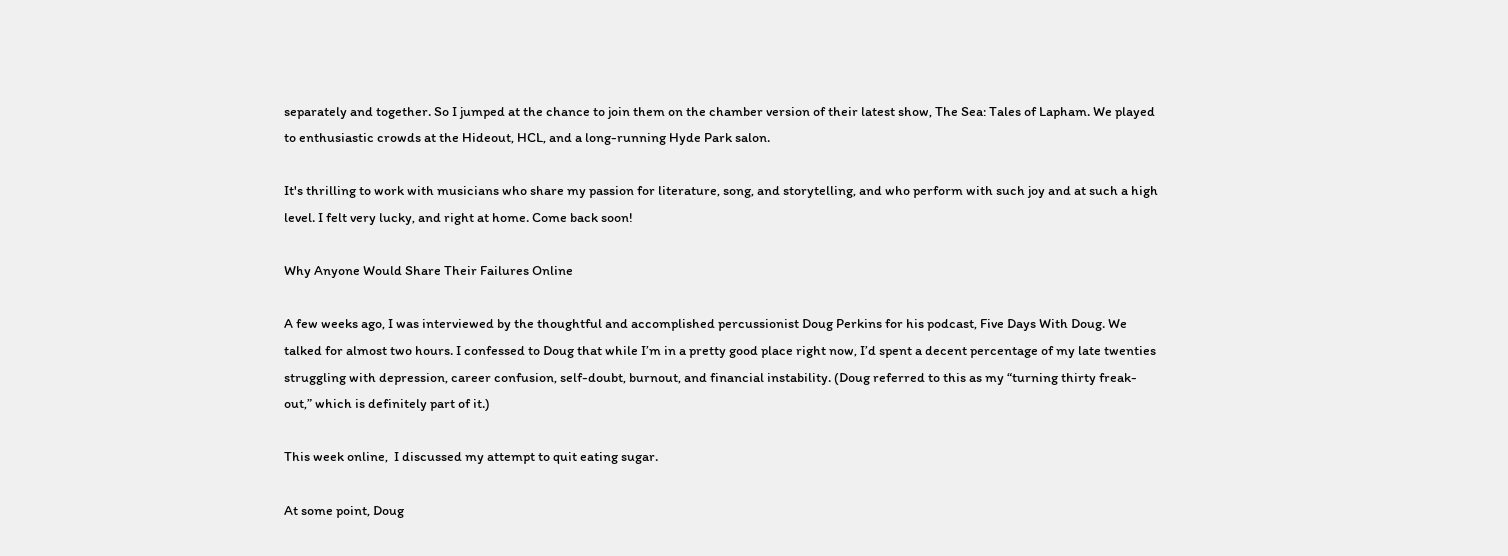separately and together. So I jumped at the chance to join them on the chamber version of their latest show, The Sea: Tales of Lapham. We played to enthusiastic crowds at the Hideout, HCL, and a long-running Hyde Park salon.

It's thrilling to work with musicians who share my passion for literature, song, and storytelling, and who perform with such joy and at such a high level. I felt very lucky, and right at home. Come back soon!

Why Anyone Would Share Their Failures Online

A few weeks ago, I was interviewed by the thoughtful and accomplished percussionist Doug Perkins for his podcast, Five Days With Doug. We talked for almost two hours. I confessed to Doug that while I’m in a pretty good place right now, I’d spent a decent percentage of my late twenties struggling with depression, career confusion, self-doubt, burnout, and financial instability. (Doug referred to this as my “turning thirty freak-out,” which is definitely part of it.)

This week online,  I discussed my attempt to quit eating sugar.

At some point, Doug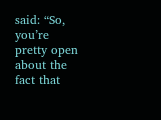said: “So, you’re pretty open about the fact that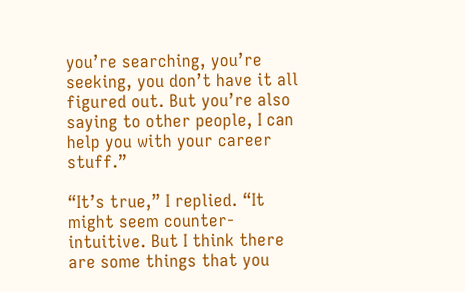you’re searching, you’re seeking, you don’t have it all figured out. But you’re also saying to other people, I can help you with your career stuff.”

“It’s true,” I replied. “It might seem counter-intuitive. But I think there are some things that you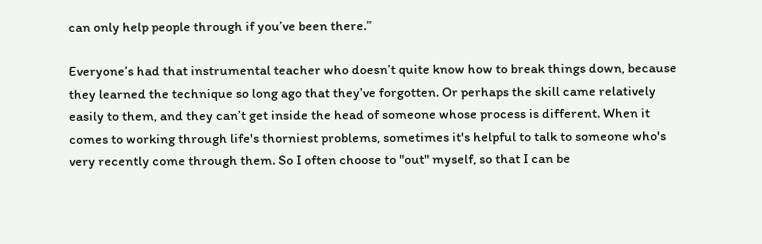can only help people through if you’ve been there.”

Everyone’s had that instrumental teacher who doesn’t quite know how to break things down, because they learned the technique so long ago that they’ve forgotten. Or perhaps the skill came relatively easily to them, and they can’t get inside the head of someone whose process is different. When it comes to working through life's thorniest problems, sometimes it's helpful to talk to someone who's very recently come through them. So I often choose to "out" myself, so that I can be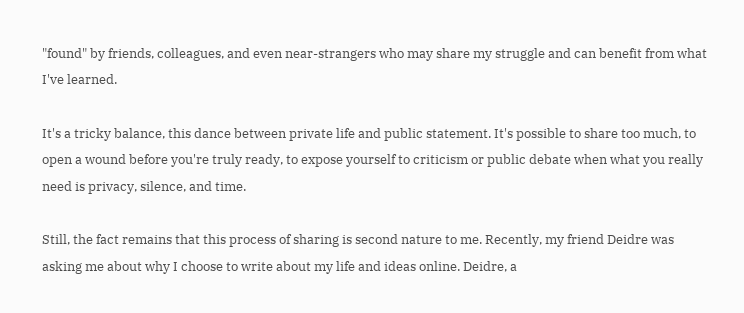"found" by friends, colleagues, and even near-strangers who may share my struggle and can benefit from what I've learned.

It's a tricky balance, this dance between private life and public statement. It's possible to share too much, to open a wound before you're truly ready, to expose yourself to criticism or public debate when what you really need is privacy, silence, and time.

Still, the fact remains that this process of sharing is second nature to me. Recently, my friend Deidre was asking me about why I choose to write about my life and ideas online. Deidre, a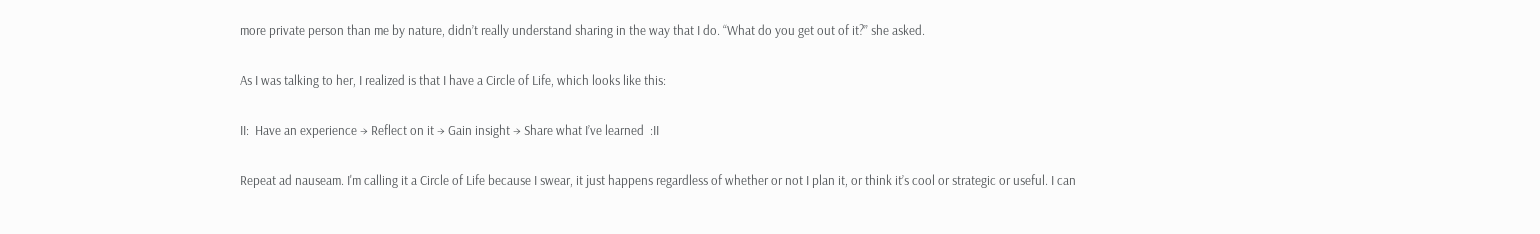more private person than me by nature, didn’t really understand sharing in the way that I do. “What do you get out of it?” she asked.

As I was talking to her, I realized is that I have a Circle of Life, which looks like this:

II:  Have an experience → Reflect on it → Gain insight → Share what I’ve learned  :II

Repeat ad nauseam. I'm calling it a Circle of Life because I swear, it just happens regardless of whether or not I plan it, or think it’s cool or strategic or useful. I can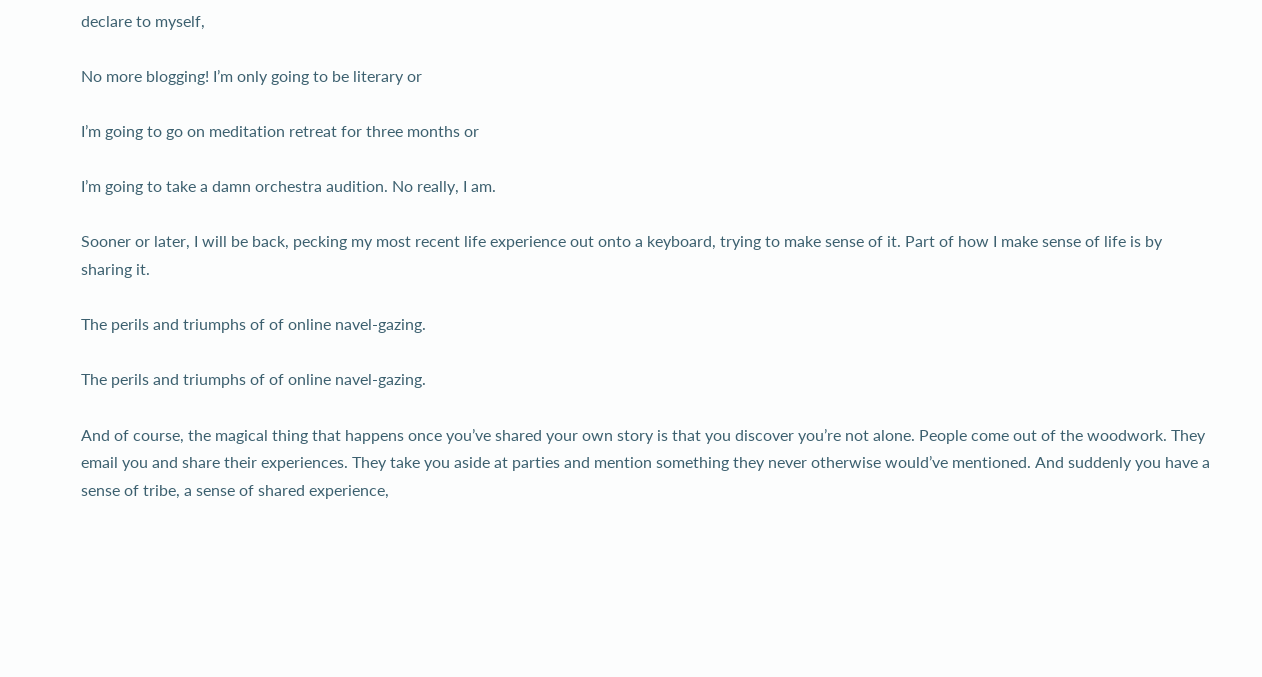declare to myself,

No more blogging! I’m only going to be literary or

I’m going to go on meditation retreat for three months or

I’m going to take a damn orchestra audition. No really, I am.

Sooner or later, I will be back, pecking my most recent life experience out onto a keyboard, trying to make sense of it. Part of how I make sense of life is by sharing it.

The perils and triumphs of of online navel-gazing.

The perils and triumphs of of online navel-gazing.

And of course, the magical thing that happens once you’ve shared your own story is that you discover you’re not alone. People come out of the woodwork. They email you and share their experiences. They take you aside at parties and mention something they never otherwise would’ve mentioned. And suddenly you have a sense of tribe, a sense of shared experience,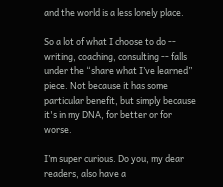and the world is a less lonely place.

So a lot of what I choose to do -- writing, coaching, consulting -- falls under the “share what I’ve learned” piece. Not because it has some particular benefit, but simply because it's in my DNA, for better or for worse.

I’m super curious. Do you, my dear readers, also have a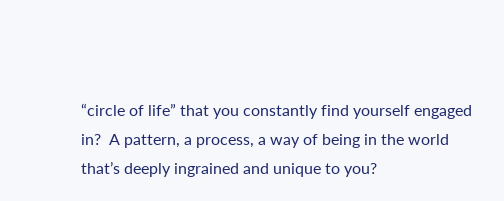“circle of life” that you constantly find yourself engaged in?  A pattern, a process, a way of being in the world that’s deeply ingrained and unique to you?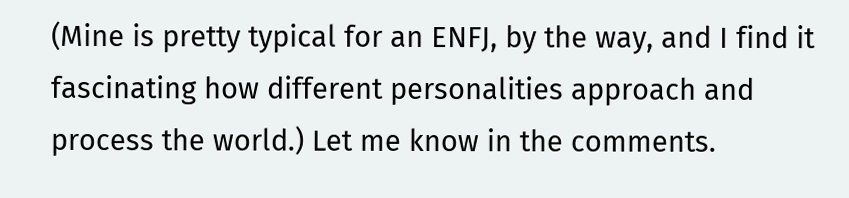(Mine is pretty typical for an ENFJ, by the way, and I find it fascinating how different personalities approach and process the world.) Let me know in the comments.